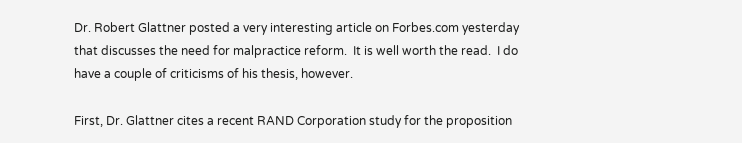Dr. Robert Glattner posted a very interesting article on Forbes.com yesterday that discusses the need for malpractice reform.  It is well worth the read.  I do have a couple of criticisms of his thesis, however.

First, Dr. Glattner cites a recent RAND Corporation study for the proposition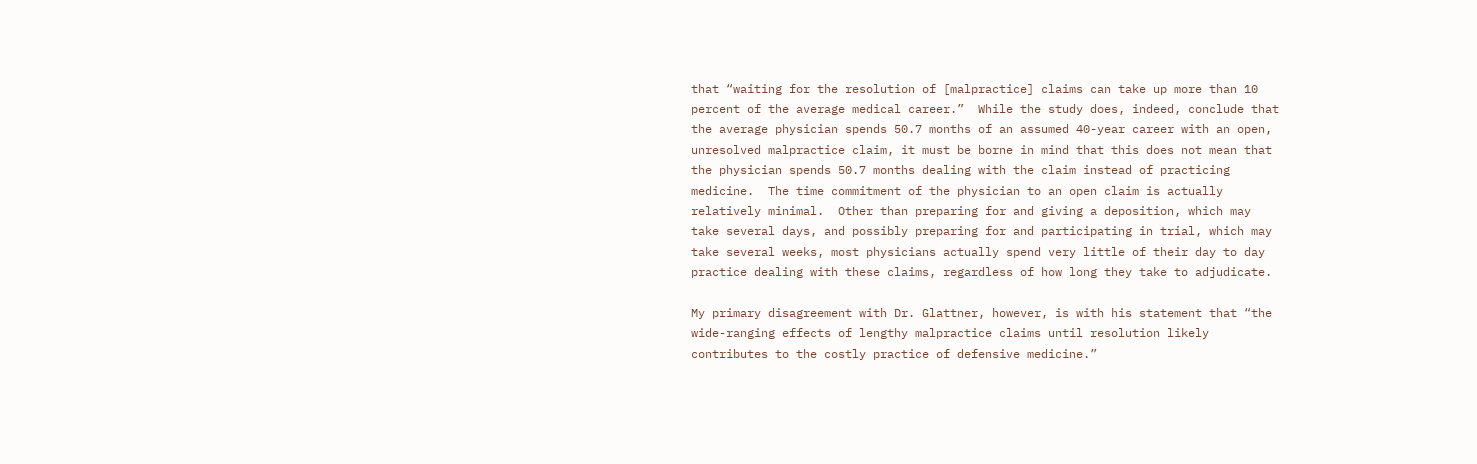that “waiting for the resolution of [malpractice] claims can take up more than 10 percent of the average medical career.”  While the study does, indeed, conclude that the average physician spends 50.7 months of an assumed 40-year career with an open, unresolved malpractice claim, it must be borne in mind that this does not mean that the physician spends 50.7 months dealing with the claim instead of practicing medicine.  The time commitment of the physician to an open claim is actually relatively minimal.  Other than preparing for and giving a deposition, which may take several days, and possibly preparing for and participating in trial, which may take several weeks, most physicians actually spend very little of their day to day practice dealing with these claims, regardless of how long they take to adjudicate.

My primary disagreement with Dr. Glattner, however, is with his statement that “the wide-ranging effects of lengthy malpractice claims until resolution likely contributes to the costly practice of defensive medicine.”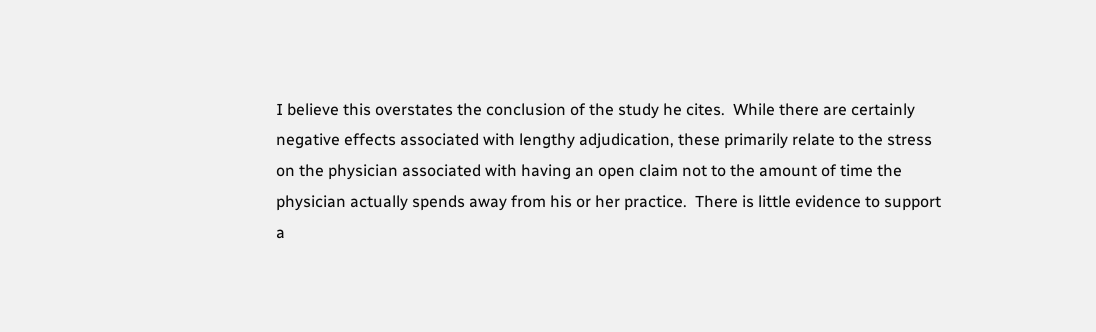I believe this overstates the conclusion of the study he cites.  While there are certainly negative effects associated with lengthy adjudication, these primarily relate to the stress on the physician associated with having an open claim not to the amount of time the physician actually spends away from his or her practice.  There is little evidence to support a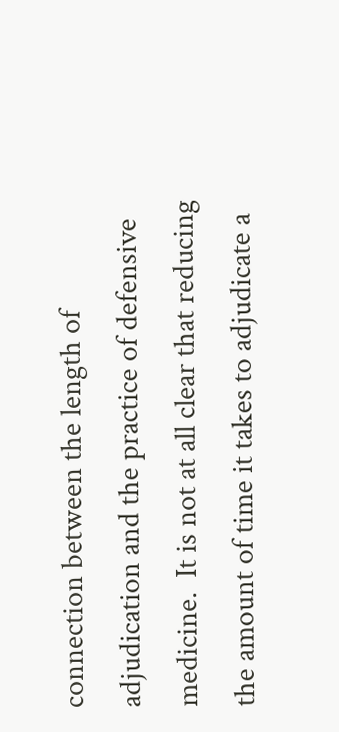connection between the length of adjudication and the practice of defensive medicine.  It is not at all clear that reducing the amount of time it takes to adjudicate a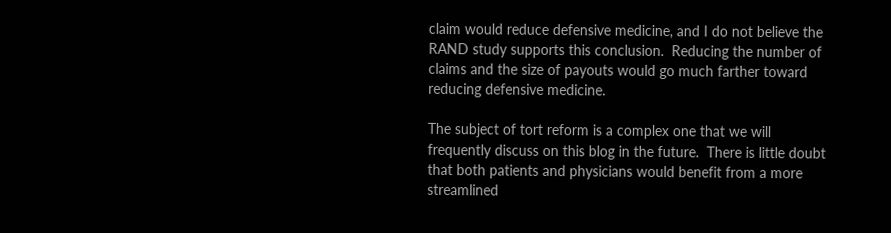claim would reduce defensive medicine, and I do not believe the RAND study supports this conclusion.  Reducing the number of claims and the size of payouts would go much farther toward reducing defensive medicine.

The subject of tort reform is a complex one that we will frequently discuss on this blog in the future.  There is little doubt that both patients and physicians would benefit from a more streamlined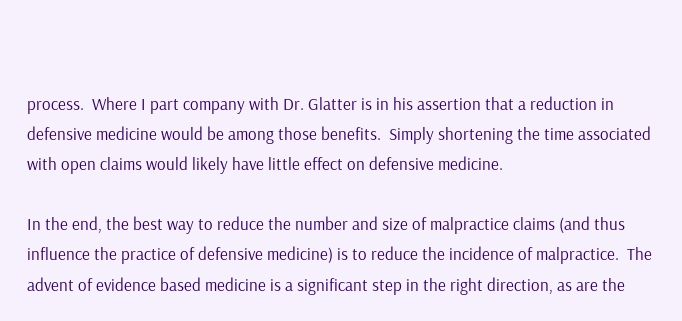process.  Where I part company with Dr. Glatter is in his assertion that a reduction in defensive medicine would be among those benefits.  Simply shortening the time associated with open claims would likely have little effect on defensive medicine.

In the end, the best way to reduce the number and size of malpractice claims (and thus influence the practice of defensive medicine) is to reduce the incidence of malpractice.  The advent of evidence based medicine is a significant step in the right direction, as are the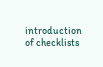introduction of checklists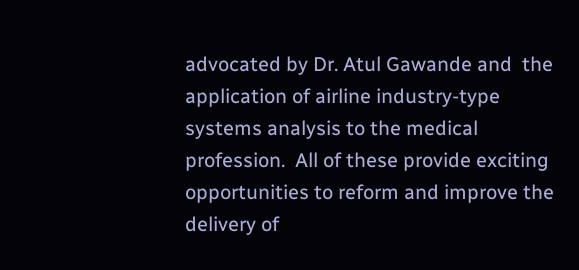advocated by Dr. Atul Gawande and  the application of airline industry-type systems analysis to the medical profession.  All of these provide exciting opportunities to reform and improve the delivery of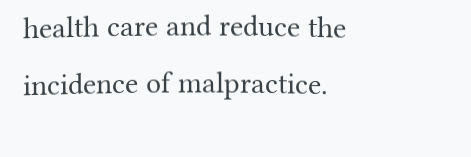health care and reduce the incidence of malpractice.